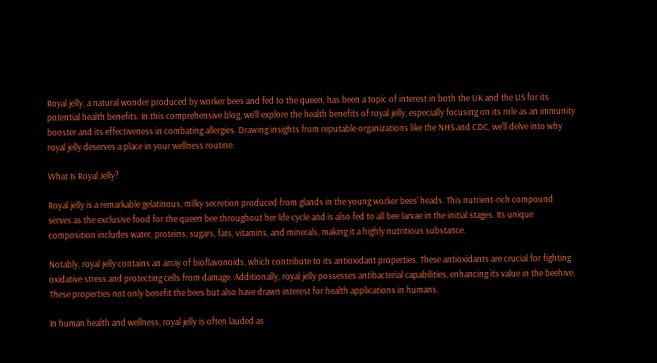Royal jelly, a natural wonder produced by worker bees and fed to the queen, has been a topic of interest in both the UK and the US for its potential health benefits. In this comprehensive blog, we’ll explore the health benefits of royal jelly, especially focusing on its role as an immunity booster and its effectiveness in combating allergies. Drawing insights from reputable organizations like the NHS and CDC, we'll delve into why royal jelly deserves a place in your wellness routine.

What Is Royal Jelly?

Royal jelly is a remarkable gelatinous, milky secretion produced from glands in the young worker bees' heads. This nutrient-rich compound serves as the exclusive food for the queen bee throughout her life cycle and is also fed to all bee larvae in the initial stages. Its unique composition includes water, proteins, sugars, fats, vitamins, and minerals, making it a highly nutritious substance.

Notably, royal jelly contains an array of bioflavonoids, which contribute to its antioxidant properties. These antioxidants are crucial for fighting oxidative stress and protecting cells from damage. Additionally, royal jelly possesses antibacterial capabilities, enhancing its value in the beehive. These properties not only benefit the bees but also have drawn interest for health applications in humans.

In human health and wellness, royal jelly is often lauded as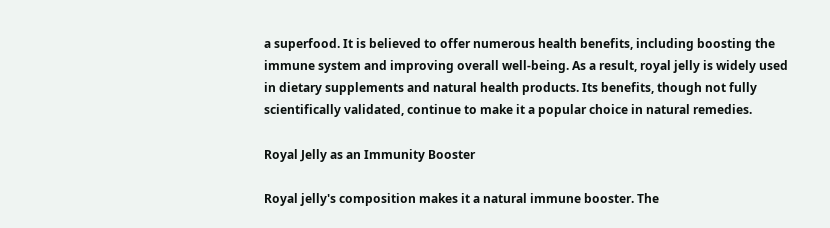a superfood. It is believed to offer numerous health benefits, including boosting the immune system and improving overall well-being. As a result, royal jelly is widely used in dietary supplements and natural health products. Its benefits, though not fully scientifically validated, continue to make it a popular choice in natural remedies.

Royal Jelly as an Immunity Booster

Royal jelly's composition makes it a natural immune booster. The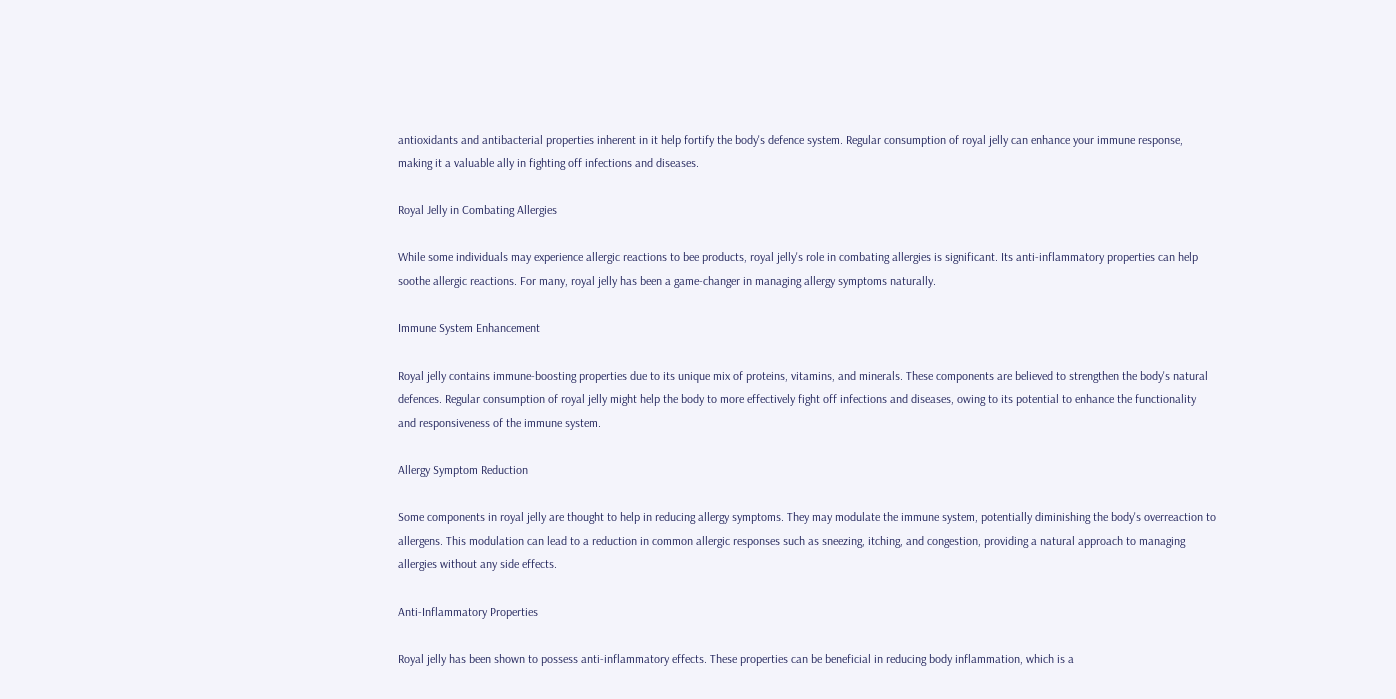antioxidants and antibacterial properties inherent in it help fortify the body's defence system. Regular consumption of royal jelly can enhance your immune response, making it a valuable ally in fighting off infections and diseases.

Royal Jelly in Combating Allergies

While some individuals may experience allergic reactions to bee products, royal jelly's role in combating allergies is significant. Its anti-inflammatory properties can help soothe allergic reactions. For many, royal jelly has been a game-changer in managing allergy symptoms naturally.

Immune System Enhancement

Royal jelly contains immune-boosting properties due to its unique mix of proteins, vitamins, and minerals. These components are believed to strengthen the body's natural defences. Regular consumption of royal jelly might help the body to more effectively fight off infections and diseases, owing to its potential to enhance the functionality and responsiveness of the immune system.

Allergy Symptom Reduction

Some components in royal jelly are thought to help in reducing allergy symptoms. They may modulate the immune system, potentially diminishing the body's overreaction to allergens. This modulation can lead to a reduction in common allergic responses such as sneezing, itching, and congestion, providing a natural approach to managing allergies without any side effects.

Anti-Inflammatory Properties

Royal jelly has been shown to possess anti-inflammatory effects. These properties can be beneficial in reducing body inflammation, which is a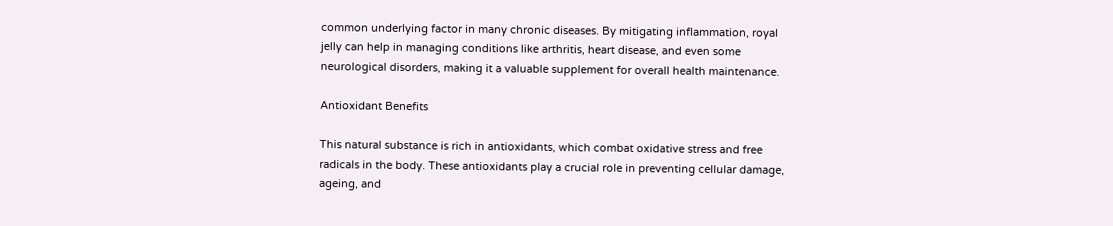common underlying factor in many chronic diseases. By mitigating inflammation, royal jelly can help in managing conditions like arthritis, heart disease, and even some neurological disorders, making it a valuable supplement for overall health maintenance.

Antioxidant Benefits

This natural substance is rich in antioxidants, which combat oxidative stress and free radicals in the body. These antioxidants play a crucial role in preventing cellular damage, ageing, and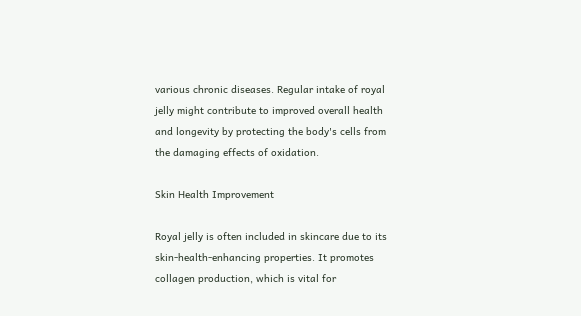various chronic diseases. Regular intake of royal jelly might contribute to improved overall health and longevity by protecting the body's cells from the damaging effects of oxidation.

Skin Health Improvement

Royal jelly is often included in skincare due to its skin-health-enhancing properties. It promotes collagen production, which is vital for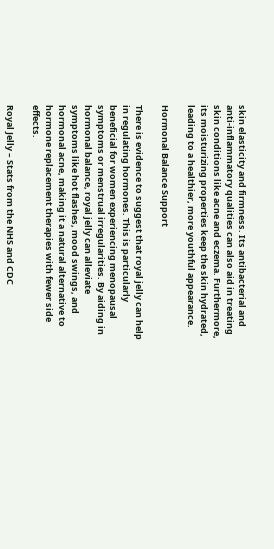skin elasticity and firmness. Its antibacterial and anti-inflammatory qualities can also aid in treating skin conditions like acne and eczema. Furthermore, its moisturizing properties keep the skin hydrated, leading to a healthier, more youthful appearance.

Hormonal Balance Support

There is evidence to suggest that royal jelly can help in regulating hormones. This is particularly beneficial for women experiencing menopausal symptoms or menstrual irregularities. By aiding in hormonal balance, royal jelly can alleviate symptoms like hot flashes, mood swings, and hormonal acne, making it a natural alternative to hormone replacement therapies with fewer side effects.

Royal Jelly – Stats from the NHS and CDC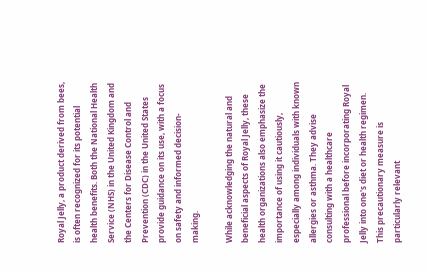Royal Jelly, a product derived from bees, is often recognized for its potential health benefits. Both the National Health Service (NHS) in the United Kingdom and the Centers for Disease Control and Prevention (CDC) in the United States provide guidance on its use, with a focus on safety and informed decision-making.

While acknowledging the natural and beneficial aspects of Royal Jelly, these health organizations also emphasize the importance of using it cautiously, especially among individuals with known allergies or asthma. They advise consulting with a healthcare professional before incorporating Royal Jelly into one's diet or health regimen. This precautionary measure is particularly relevant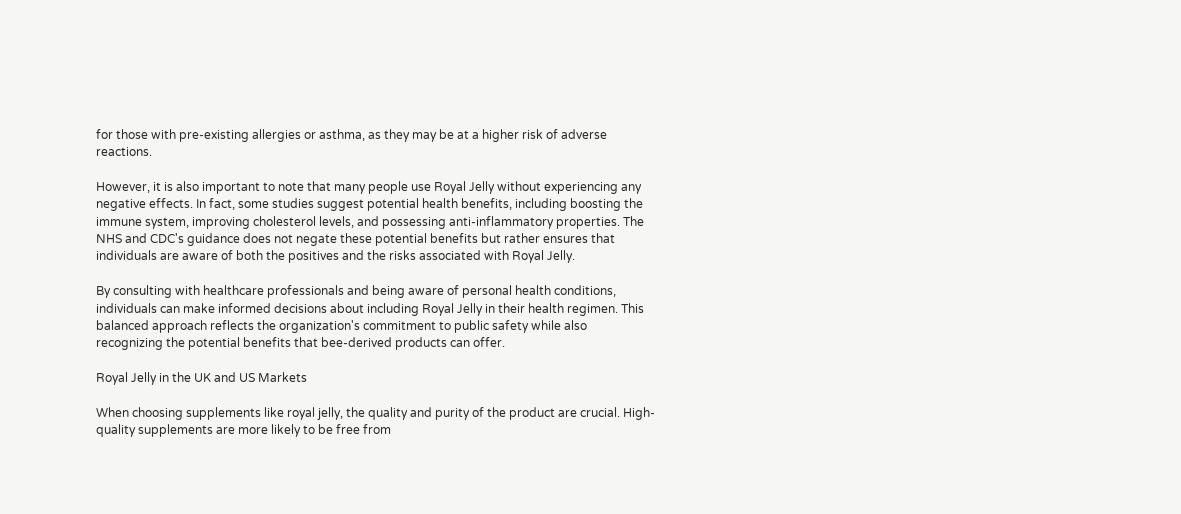for those with pre-existing allergies or asthma, as they may be at a higher risk of adverse reactions.

However, it is also important to note that many people use Royal Jelly without experiencing any negative effects. In fact, some studies suggest potential health benefits, including boosting the immune system, improving cholesterol levels, and possessing anti-inflammatory properties. The NHS and CDC's guidance does not negate these potential benefits but rather ensures that individuals are aware of both the positives and the risks associated with Royal Jelly.

By consulting with healthcare professionals and being aware of personal health conditions, individuals can make informed decisions about including Royal Jelly in their health regimen. This balanced approach reflects the organization's commitment to public safety while also recognizing the potential benefits that bee-derived products can offer.

Royal Jelly in the UK and US Markets

When choosing supplements like royal jelly, the quality and purity of the product are crucial. High-quality supplements are more likely to be free from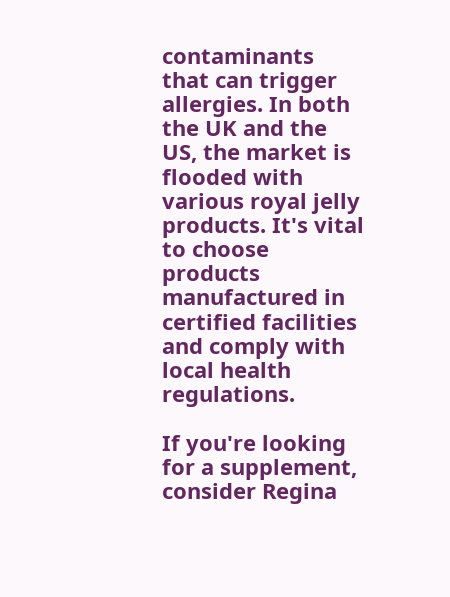contaminants that can trigger allergies. In both the UK and the US, the market is flooded with various royal jelly products. It's vital to choose products manufactured in certified facilities and comply with local health regulations.

If you're looking for a supplement, consider Regina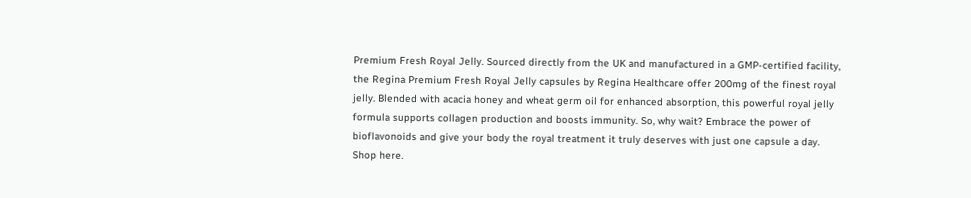Premium Fresh Royal Jelly. Sourced directly from the UK and manufactured in a GMP-certified facility, the Regina Premium Fresh Royal Jelly capsules by Regina Healthcare offer 200mg of the finest royal jelly. Blended with acacia honey and wheat germ oil for enhanced absorption, this powerful royal jelly formula supports collagen production and boosts immunity. So, why wait? Embrace the power of bioflavonoids and give your body the royal treatment it truly deserves with just one capsule a day. Shop here.